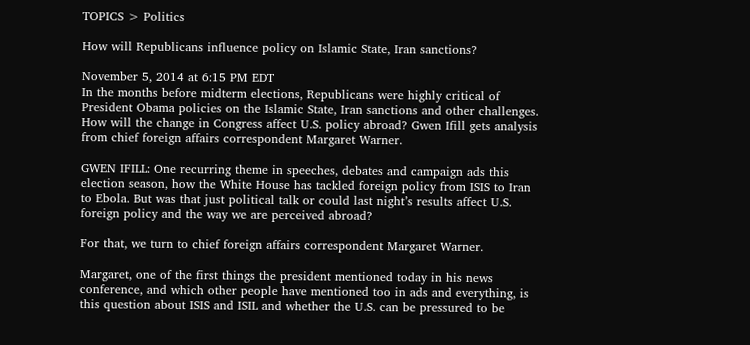TOPICS > Politics

How will Republicans influence policy on Islamic State, Iran sanctions?

November 5, 2014 at 6:15 PM EDT
In the months before midterm elections, Republicans were highly critical of President Obama policies on the Islamic State, Iran sanctions and other challenges. How will the change in Congress affect U.S. policy abroad? Gwen Ifill gets analysis from chief foreign affairs correspondent Margaret Warner.

GWEN IFILL: One recurring theme in speeches, debates and campaign ads this election season, how the White House has tackled foreign policy from ISIS to Iran to Ebola. But was that just political talk or could last night’s results affect U.S. foreign policy and the way we are perceived abroad?

For that, we turn to chief foreign affairs correspondent Margaret Warner.

Margaret, one of the first things the president mentioned today in his news conference, and which other people have mentioned too in ads and everything, is this question about ISIS and ISIL and whether the U.S. can be pressured to be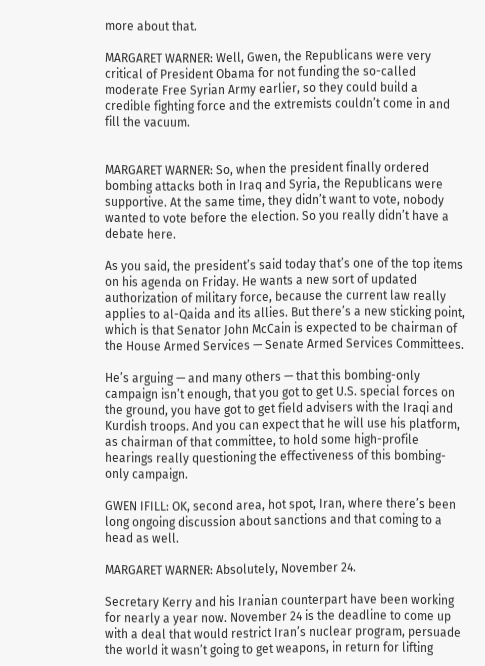more about that.

MARGARET WARNER: Well, Gwen, the Republicans were very critical of President Obama for not funding the so-called moderate Free Syrian Army earlier, so they could build a credible fighting force and the extremists couldn’t come in and fill the vacuum.


MARGARET WARNER: So, when the president finally ordered bombing attacks both in Iraq and Syria, the Republicans were supportive. At the same time, they didn’t want to vote, nobody wanted to vote before the election. So you really didn’t have a debate here.

As you said, the president’s said today that’s one of the top items on his agenda on Friday. He wants a new sort of updated authorization of military force, because the current law really applies to al-Qaida and its allies. But there’s a new sticking point, which is that Senator John McCain is expected to be chairman of the House Armed Services — Senate Armed Services Committees.

He’s arguing — and many others — that this bombing-only campaign isn’t enough, that you got to get U.S. special forces on the ground, you have got to get field advisers with the Iraqi and Kurdish troops. And you can expect that he will use his platform, as chairman of that committee, to hold some high-profile hearings really questioning the effectiveness of this bombing-only campaign.

GWEN IFILL: OK, second area, hot spot, Iran, where there’s been long ongoing discussion about sanctions and that coming to a head as well.

MARGARET WARNER: Absolutely, November 24.

Secretary Kerry and his Iranian counterpart have been working for nearly a year now. November 24 is the deadline to come up with a deal that would restrict Iran’s nuclear program, persuade the world it wasn’t going to get weapons, in return for lifting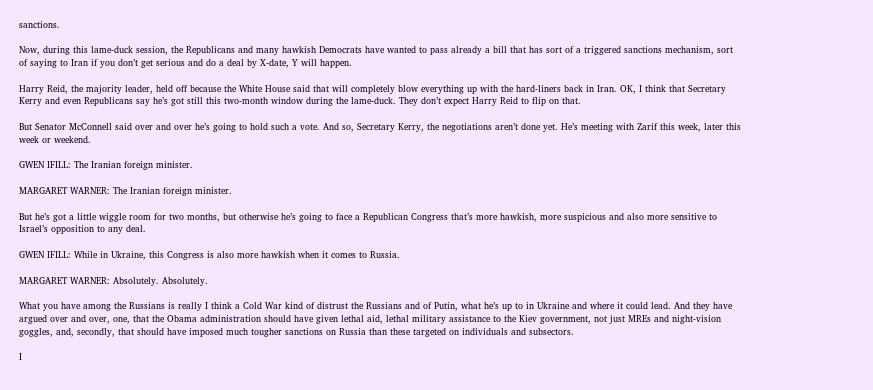sanctions.

Now, during this lame-duck session, the Republicans and many hawkish Democrats have wanted to pass already a bill that has sort of a triggered sanctions mechanism, sort of saying to Iran if you don’t get serious and do a deal by X-date, Y will happen.

Harry Reid, the majority leader, held off because the White House said that will completely blow everything up with the hard-liners back in Iran. OK, I think that Secretary Kerry and even Republicans say he’s got still this two-month window during the lame-duck. They don’t expect Harry Reid to flip on that.

But Senator McConnell said over and over he’s going to hold such a vote. And so, Secretary Kerry, the negotiations aren’t done yet. He’s meeting with Zarif this week, later this week or weekend.

GWEN IFILL: The Iranian foreign minister.

MARGARET WARNER: The Iranian foreign minister.

But he’s got a little wiggle room for two months, but otherwise he’s going to face a Republican Congress that’s more hawkish, more suspicious and also more sensitive to Israel’s opposition to any deal.

GWEN IFILL: While in Ukraine, this Congress is also more hawkish when it comes to Russia.

MARGARET WARNER: Absolutely. Absolutely.

What you have among the Russians is really I think a Cold War kind of distrust the Russians and of Putin, what he’s up to in Ukraine and where it could lead. And they have argued over and over, one, that the Obama administration should have given lethal aid, lethal military assistance to the Kiev government, not just MREs and night-vision goggles, and, secondly, that should have imposed much tougher sanctions on Russia than these targeted on individuals and subsectors.

I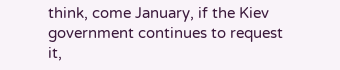think, come January, if the Kiev government continues to request it,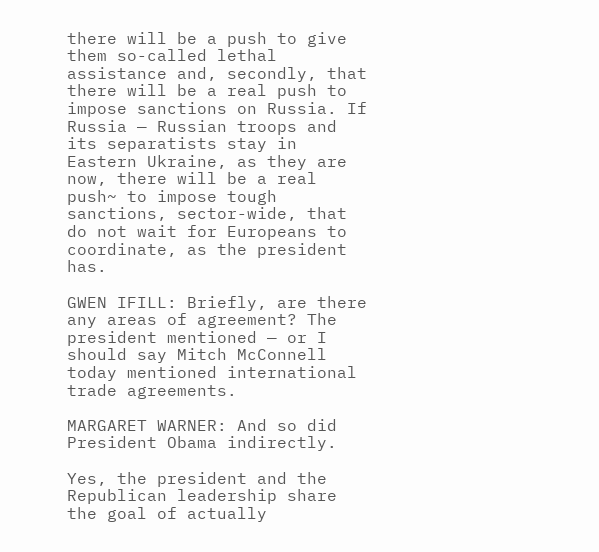there will be a push to give them so-called lethal assistance and, secondly, that there will be a real push to impose sanctions on Russia. If Russia — Russian troops and its separatists stay in Eastern Ukraine, as they are now, there will be a real push~ to impose tough sanctions, sector-wide, that do not wait for Europeans to coordinate, as the president has.

GWEN IFILL: Briefly, are there any areas of agreement? The president mentioned — or I should say Mitch McConnell today mentioned international trade agreements.

MARGARET WARNER: And so did President Obama indirectly.

Yes, the president and the Republican leadership share the goal of actually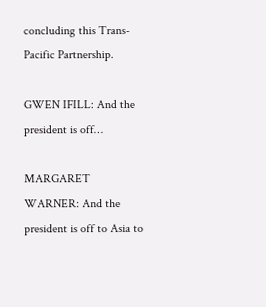concluding this Trans-Pacific Partnership.

GWEN IFILL: And the president is off…

MARGARET WARNER: And the president is off to Asia to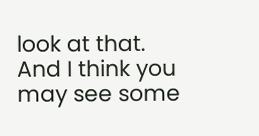look at that. And I think you may see some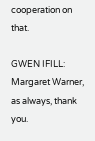cooperation on that.

GWEN IFILL: Margaret Warner, as always, thank you.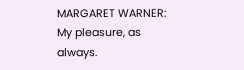MARGARET WARNER: My pleasure, as always.